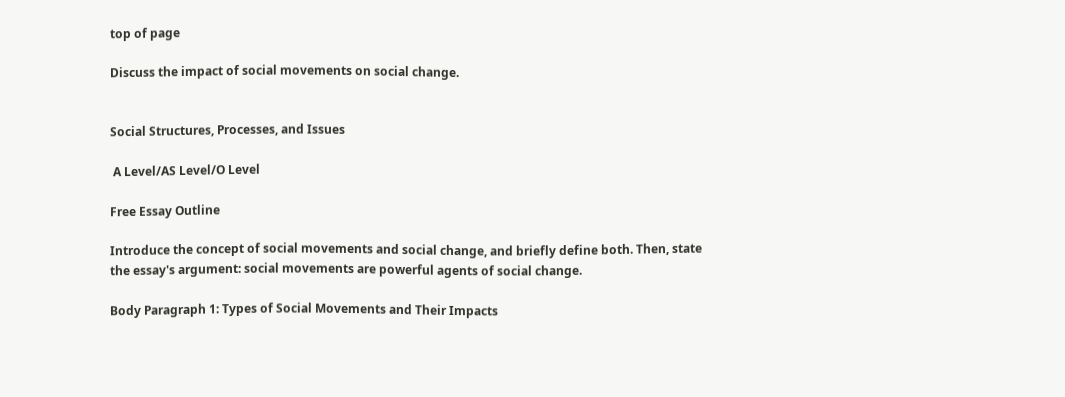top of page

Discuss the impact of social movements on social change.


Social Structures, Processes, and Issues

 A Level/AS Level/O Level

Free Essay Outline

Introduce the concept of social movements and social change, and briefly define both. Then, state the essay's argument: social movements are powerful agents of social change.

Body Paragraph 1: Types of Social Movements and Their Impacts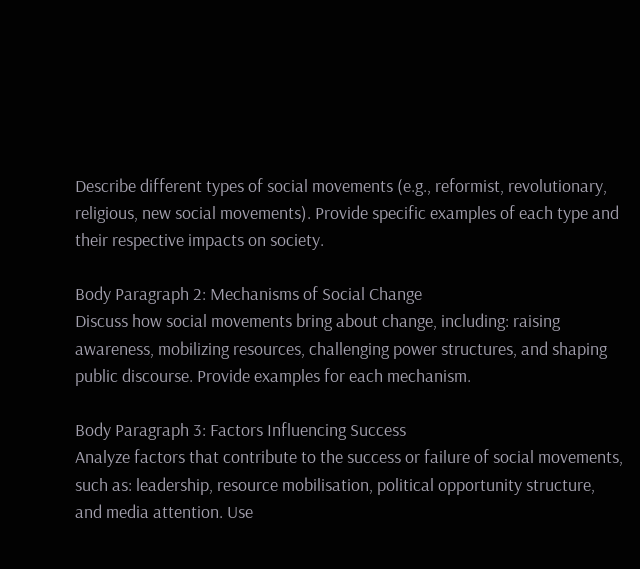Describe different types of social movements (e.g., reformist, revolutionary, religious, new social movements). Provide specific examples of each type and their respective impacts on society.

Body Paragraph 2: Mechanisms of Social Change
Discuss how social movements bring about change, including: raising awareness, mobilizing resources, challenging power structures, and shaping public discourse. Provide examples for each mechanism.

Body Paragraph 3: Factors Influencing Success
Analyze factors that contribute to the success or failure of social movements, such as: leadership, resource mobilisation, political opportunity structure, and media attention. Use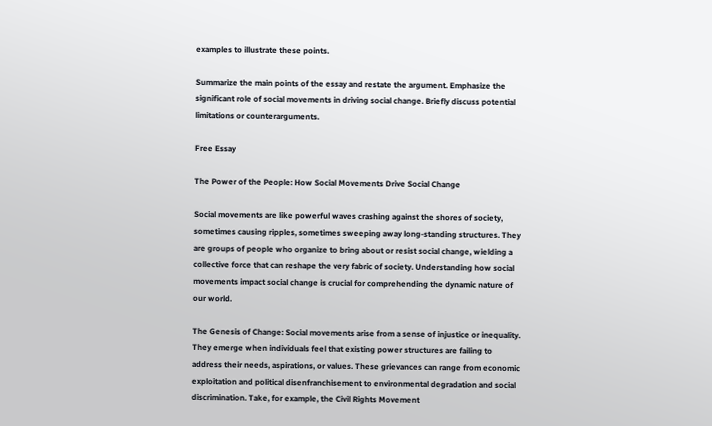examples to illustrate these points.

Summarize the main points of the essay and restate the argument. Emphasize the significant role of social movements in driving social change. Briefly discuss potential limitations or counterarguments.

Free Essay

The Power of the People: How Social Movements Drive Social Change

Social movements are like powerful waves crashing against the shores of society, sometimes causing ripples, sometimes sweeping away long-standing structures. They are groups of people who organize to bring about or resist social change, wielding a collective force that can reshape the very fabric of society. Understanding how social movements impact social change is crucial for comprehending the dynamic nature of our world.

The Genesis of Change: Social movements arise from a sense of injustice or inequality. They emerge when individuals feel that existing power structures are failing to address their needs, aspirations, or values. These grievances can range from economic exploitation and political disenfranchisement to environmental degradation and social discrimination. Take, for example, the Civil Rights Movement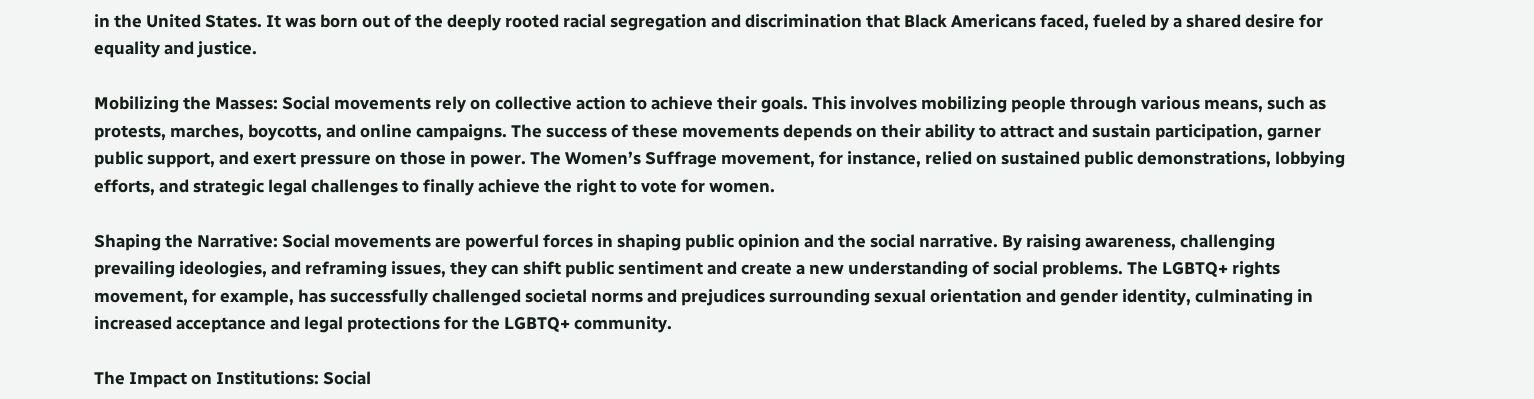in the United States. It was born out of the deeply rooted racial segregation and discrimination that Black Americans faced, fueled by a shared desire for equality and justice.

Mobilizing the Masses: Social movements rely on collective action to achieve their goals. This involves mobilizing people through various means, such as protests, marches, boycotts, and online campaigns. The success of these movements depends on their ability to attract and sustain participation, garner public support, and exert pressure on those in power. The Women’s Suffrage movement, for instance, relied on sustained public demonstrations, lobbying efforts, and strategic legal challenges to finally achieve the right to vote for women.

Shaping the Narrative: Social movements are powerful forces in shaping public opinion and the social narrative. By raising awareness, challenging prevailing ideologies, and reframing issues, they can shift public sentiment and create a new understanding of social problems. The LGBTQ+ rights movement, for example, has successfully challenged societal norms and prejudices surrounding sexual orientation and gender identity, culminating in increased acceptance and legal protections for the LGBTQ+ community.

The Impact on Institutions: Social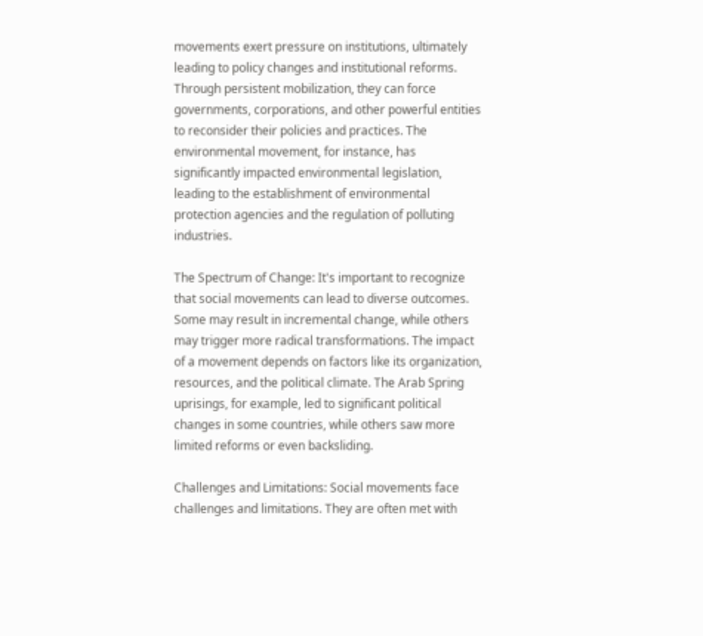movements exert pressure on institutions, ultimately leading to policy changes and institutional reforms. Through persistent mobilization, they can force governments, corporations, and other powerful entities to reconsider their policies and practices. The environmental movement, for instance, has significantly impacted environmental legislation, leading to the establishment of environmental protection agencies and the regulation of polluting industries.

The Spectrum of Change: It's important to recognize that social movements can lead to diverse outcomes. Some may result in incremental change, while others may trigger more radical transformations. The impact of a movement depends on factors like its organization, resources, and the political climate. The Arab Spring uprisings, for example, led to significant political changes in some countries, while others saw more limited reforms or even backsliding.

Challenges and Limitations: Social movements face challenges and limitations. They are often met with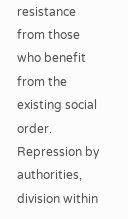resistance from those who benefit from the existing social order. Repression by authorities, division within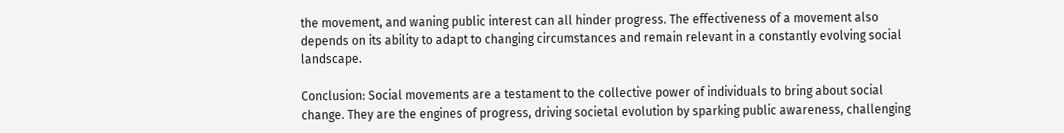the movement, and waning public interest can all hinder progress. The effectiveness of a movement also depends on its ability to adapt to changing circumstances and remain relevant in a constantly evolving social landscape.

Conclusion: Social movements are a testament to the collective power of individuals to bring about social change. They are the engines of progress, driving societal evolution by sparking public awareness, challenging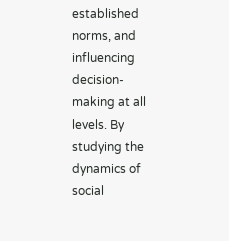established norms, and influencing decision-making at all levels. By studying the dynamics of social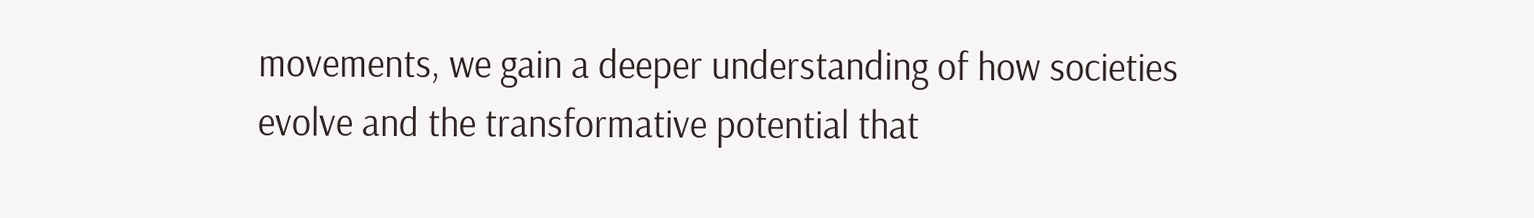movements, we gain a deeper understanding of how societies evolve and the transformative potential that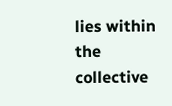lies within the collective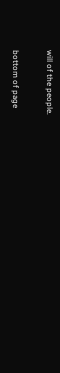will of the people.

bottom of page